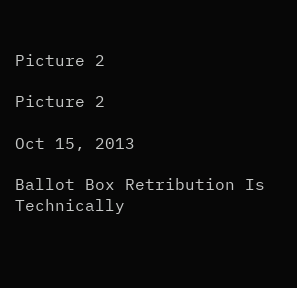Picture 2

Picture 2

Oct 15, 2013

Ballot Box Retribution Is Technically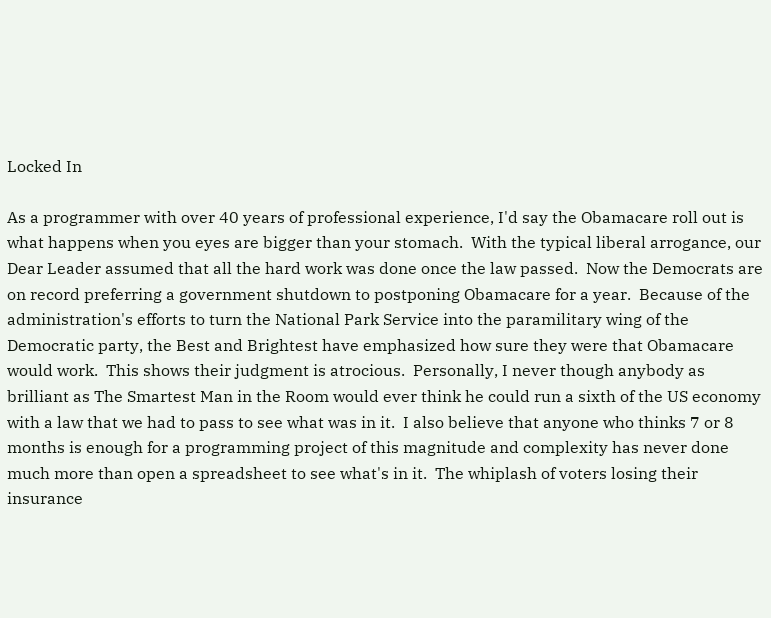Locked In

As a programmer with over 40 years of professional experience, I'd say the Obamacare roll out is what happens when you eyes are bigger than your stomach.  With the typical liberal arrogance, our Dear Leader assumed that all the hard work was done once the law passed.  Now the Democrats are on record preferring a government shutdown to postponing Obamacare for a year.  Because of the administration's efforts to turn the National Park Service into the paramilitary wing of the Democratic party, the Best and Brightest have emphasized how sure they were that Obamacare would work.  This shows their judgment is atrocious.  Personally, I never though anybody as brilliant as The Smartest Man in the Room would ever think he could run a sixth of the US economy with a law that we had to pass to see what was in it.  I also believe that anyone who thinks 7 or 8 months is enough for a programming project of this magnitude and complexity has never done much more than open a spreadsheet to see what's in it.  The whiplash of voters losing their insurance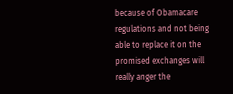because of Obamacare regulations and not being able to replace it on the promised exchanges will really anger the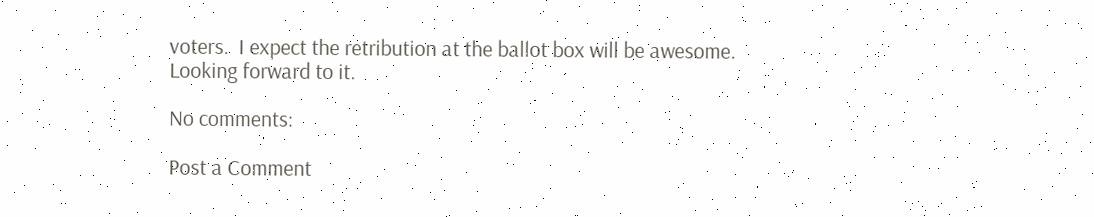voters.  I expect the retribution at the ballot box will be awesome.  Looking forward to it.

No comments:

Post a Comment